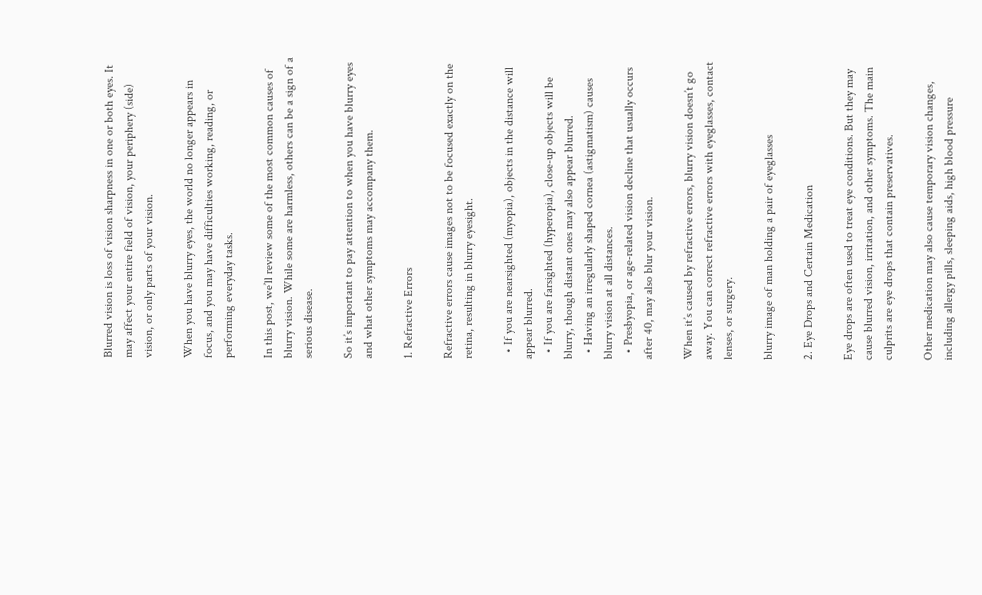Blurred vision is loss of vision sharpness in one or both eyes. It may affect your entire field of vision, your periphery (side) vision, or only parts of your vision.

When you have blurry eyes, the world no longer appears in focus, and you may have difficulties working, reading, or performing everyday tasks.

In this post, we’ll review some of the most common causes of blurry vision. While some are harmless, others can be a sign of a serious disease.

So it’s important to pay attention to when you have blurry eyes and what other symptoms may accompany them.

1. Refractive Errors

Refractive errors cause images not to be focused exactly on the retina, resulting in blurry eyesight.

  • If you are nearsighted (myopia), objects in the distance will appear blurred.
  • If you are farsighted (hyperopia), close-up objects will be blurry, though distant ones may also appear blurred.
  • Having an irregularly shaped cornea (astigmatism) causes blurry vision at all distances.
  • Presbyopia, or age-related vision decline that usually occurs after 40, may also blur your vision.

When it’s caused by refractive errors, blurry vision doesn’t go away. You can correct refractive errors with eyeglasses, contact lenses, or surgery.

blurry image of man holding a pair of eyeglasses

2. Eye Drops and Certain Medication

Eye drops are often used to treat eye conditions. But they may cause blurred vision, irritation, and other symptoms. The main culprits are eye drops that contain preservatives.

Other medication may also cause temporary vision changes, including allergy pills, sleeping aids, high blood pressure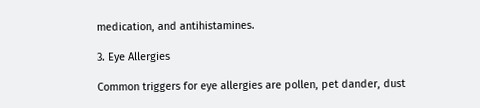medication, and antihistamines.

3. Eye Allergies

Common triggers for eye allergies are pollen, pet dander, dust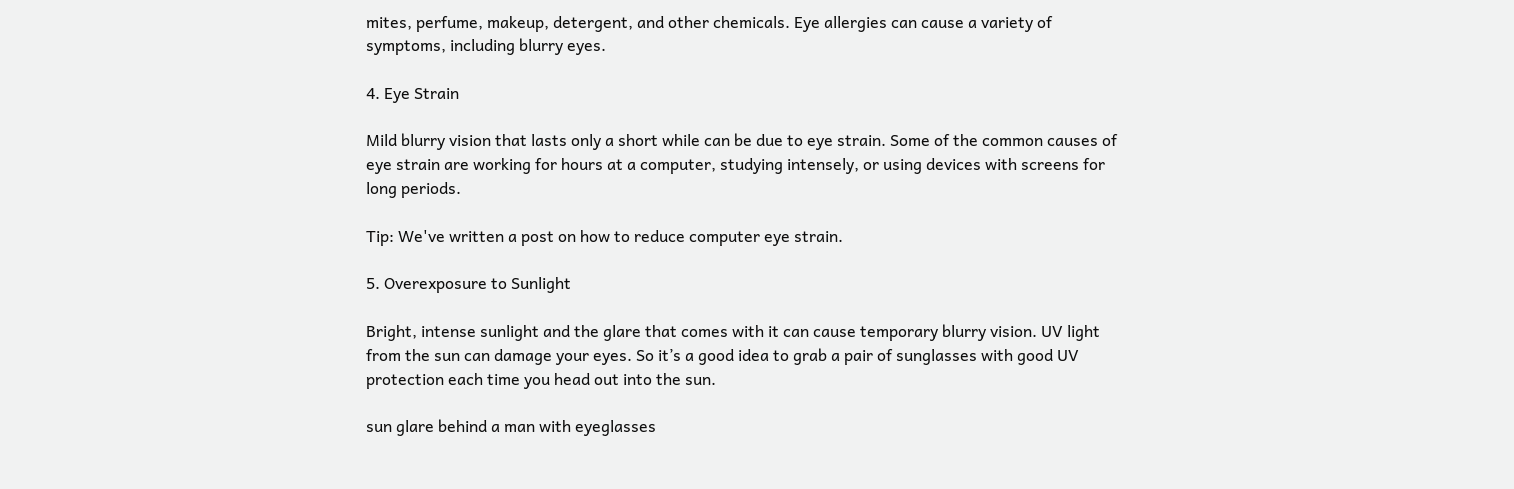mites, perfume, makeup, detergent, and other chemicals. Eye allergies can cause a variety of symptoms, including blurry eyes.

4. Eye Strain

Mild blurry vision that lasts only a short while can be due to eye strain. Some of the common causes of eye strain are working for hours at a computer, studying intensely, or using devices with screens for long periods.

Tip: We've written a post on how to reduce computer eye strain.

5. Overexposure to Sunlight

Bright, intense sunlight and the glare that comes with it can cause temporary blurry vision. UV light from the sun can damage your eyes. So it’s a good idea to grab a pair of sunglasses with good UV protection each time you head out into the sun.

sun glare behind a man with eyeglasses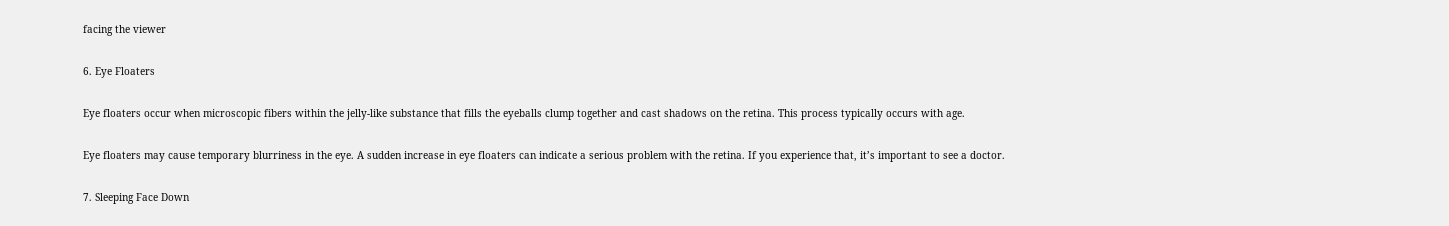facing the viewer

6. Eye Floaters

Eye floaters occur when microscopic fibers within the jelly-like substance that fills the eyeballs clump together and cast shadows on the retina. This process typically occurs with age.

Eye floaters may cause temporary blurriness in the eye. A sudden increase in eye floaters can indicate a serious problem with the retina. If you experience that, it’s important to see a doctor.

7. Sleeping Face Down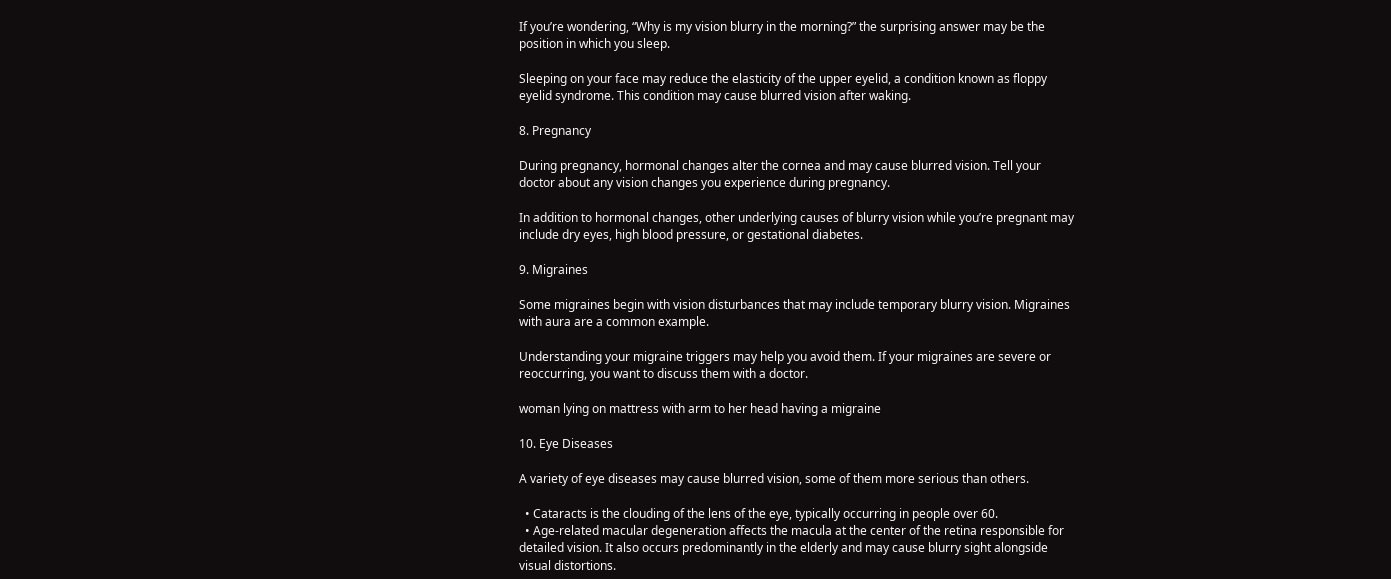If you’re wondering, “Why is my vision blurry in the morning?” the surprising answer may be the position in which you sleep.

Sleeping on your face may reduce the elasticity of the upper eyelid, a condition known as floppy eyelid syndrome. This condition may cause blurred vision after waking.

8. Pregnancy

During pregnancy, hormonal changes alter the cornea and may cause blurred vision. Tell your doctor about any vision changes you experience during pregnancy.

In addition to hormonal changes, other underlying causes of blurry vision while you’re pregnant may include dry eyes, high blood pressure, or gestational diabetes.

9. Migraines

Some migraines begin with vision disturbances that may include temporary blurry vision. Migraines with aura are a common example.

Understanding your migraine triggers may help you avoid them. If your migraines are severe or reoccurring, you want to discuss them with a doctor.

woman lying on mattress with arm to her head having a migraine

10. Eye Diseases

A variety of eye diseases may cause blurred vision, some of them more serious than others.

  • Cataracts is the clouding of the lens of the eye, typically occurring in people over 60.
  • Age-related macular degeneration affects the macula at the center of the retina responsible for detailed vision. It also occurs predominantly in the elderly and may cause blurry sight alongside visual distortions.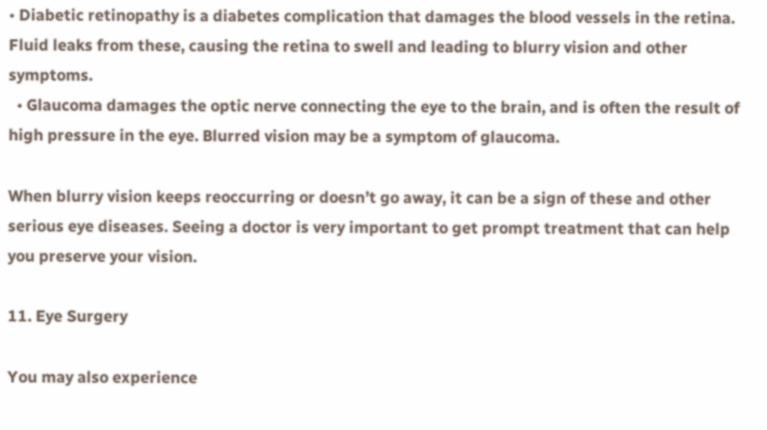• Diabetic retinopathy is a diabetes complication that damages the blood vessels in the retina. Fluid leaks from these, causing the retina to swell and leading to blurry vision and other symptoms.
  • Glaucoma damages the optic nerve connecting the eye to the brain, and is often the result of high pressure in the eye. Blurred vision may be a symptom of glaucoma.

When blurry vision keeps reoccurring or doesn’t go away, it can be a sign of these and other serious eye diseases. Seeing a doctor is very important to get prompt treatment that can help you preserve your vision.

11. Eye Surgery

You may also experience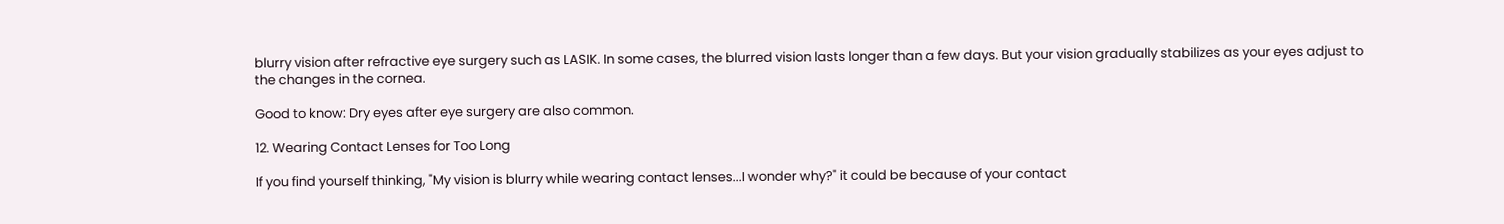blurry vision after refractive eye surgery such as LASIK. In some cases, the blurred vision lasts longer than a few days. But your vision gradually stabilizes as your eyes adjust to the changes in the cornea.

Good to know: Dry eyes after eye surgery are also common.

12. Wearing Contact Lenses for Too Long

If you find yourself thinking, "My vision is blurry while wearing contact lenses...I wonder why?" it could be because of your contact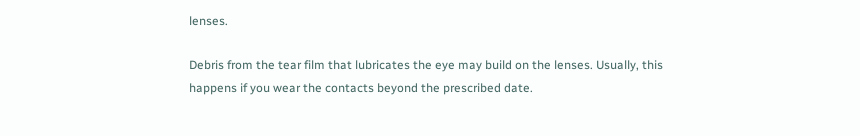lenses.

Debris from the tear film that lubricates the eye may build on the lenses. Usually, this happens if you wear the contacts beyond the prescribed date.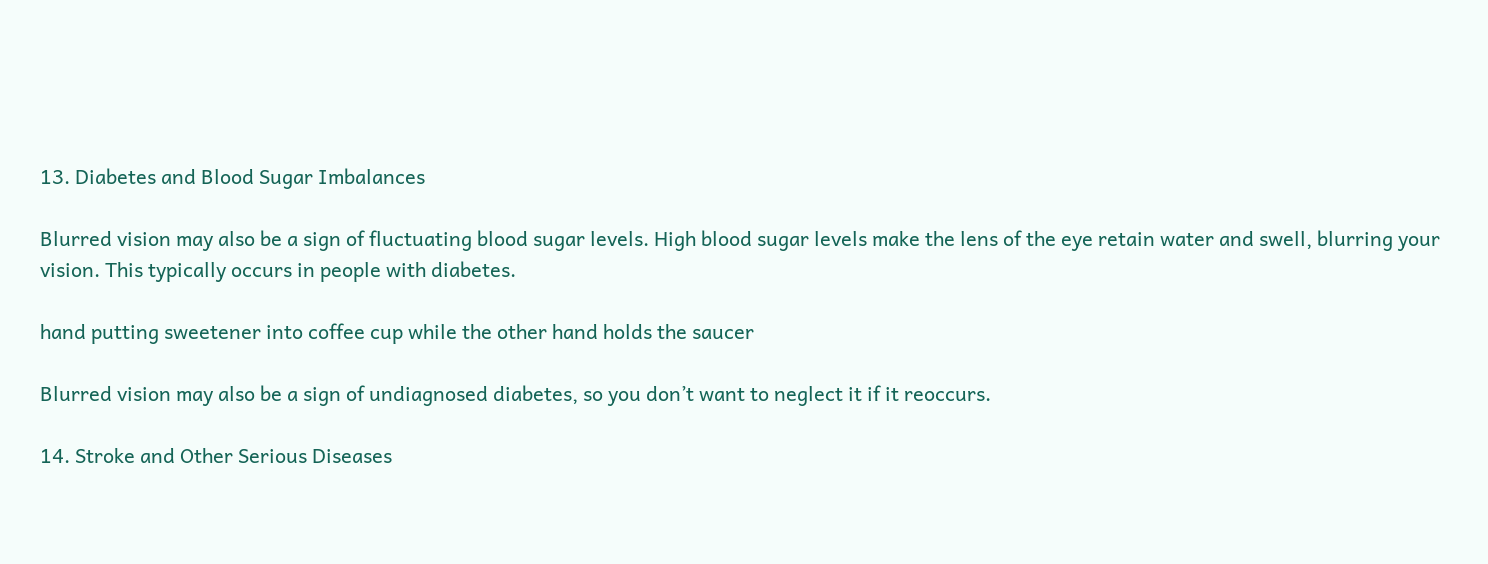13. Diabetes and Blood Sugar Imbalances

Blurred vision may also be a sign of fluctuating blood sugar levels. High blood sugar levels make the lens of the eye retain water and swell, blurring your vision. This typically occurs in people with diabetes.

hand putting sweetener into coffee cup while the other hand holds the saucer

Blurred vision may also be a sign of undiagnosed diabetes, so you don’t want to neglect it if it reoccurs.

14. Stroke and Other Serious Diseases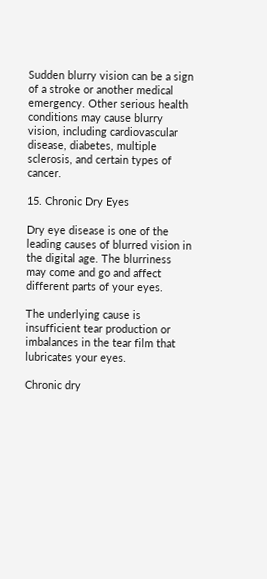Sudden blurry vision can be a sign of a stroke or another medical emergency. Other serious health conditions may cause blurry vision, including cardiovascular disease, diabetes, multiple sclerosis, and certain types of cancer.

15. Chronic Dry Eyes

Dry eye disease is one of the leading causes of blurred vision in the digital age. The blurriness may come and go and affect different parts of your eyes.

The underlying cause is insufficient tear production or imbalances in the tear film that lubricates your eyes.

Chronic dry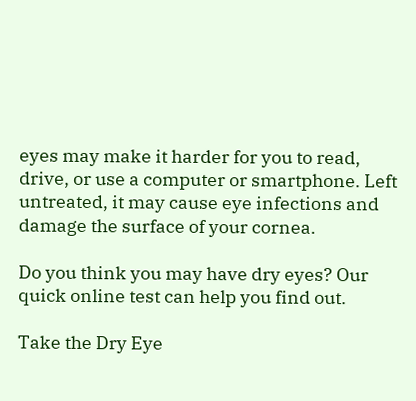eyes may make it harder for you to read, drive, or use a computer or smartphone. Left untreated, it may cause eye infections and damage the surface of your cornea.

Do you think you may have dry eyes? Our quick online test can help you find out.

Take the Dry Eye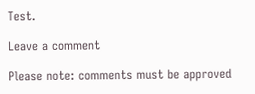Test.

Leave a comment

Please note: comments must be approved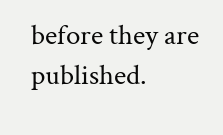before they are published.